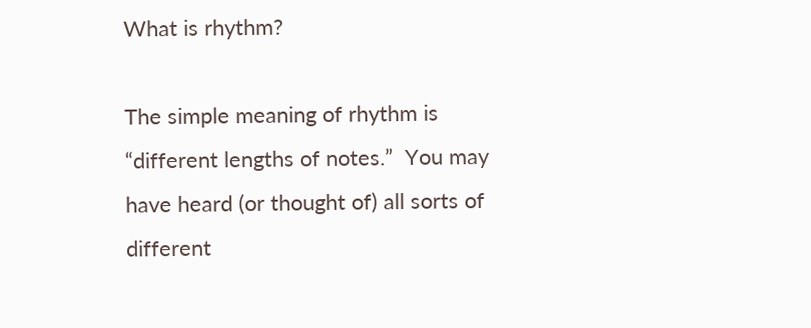What is rhythm?

The simple meaning of rhythm is “different lengths of notes.”  You may have heard (or thought of) all sorts of different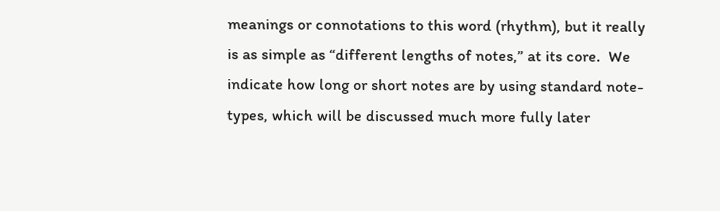meanings or connotations to this word (rhythm), but it really is as simple as “different lengths of notes,” at its core.  We indicate how long or short notes are by using standard note-types, which will be discussed much more fully later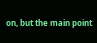on, but the main point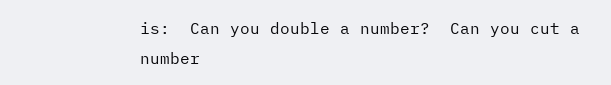is:  Can you double a number?  Can you cut a number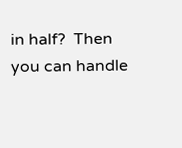in half?  Then you can handle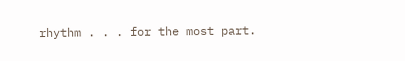rhythm . . . for the most part.